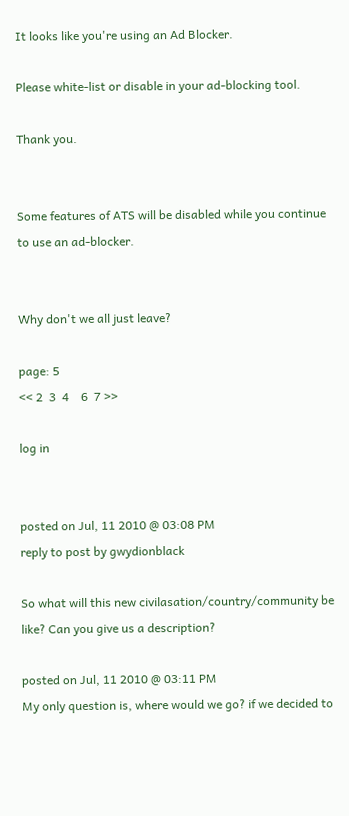It looks like you're using an Ad Blocker.

Please white-list or disable in your ad-blocking tool.

Thank you.


Some features of ATS will be disabled while you continue to use an ad-blocker.


Why don't we all just leave?

page: 5
<< 2  3  4    6  7 >>

log in


posted on Jul, 11 2010 @ 03:08 PM
reply to post by gwydionblack

So what will this new civilasation/country/community be like? Can you give us a description?

posted on Jul, 11 2010 @ 03:11 PM
My only question is, where would we go? if we decided to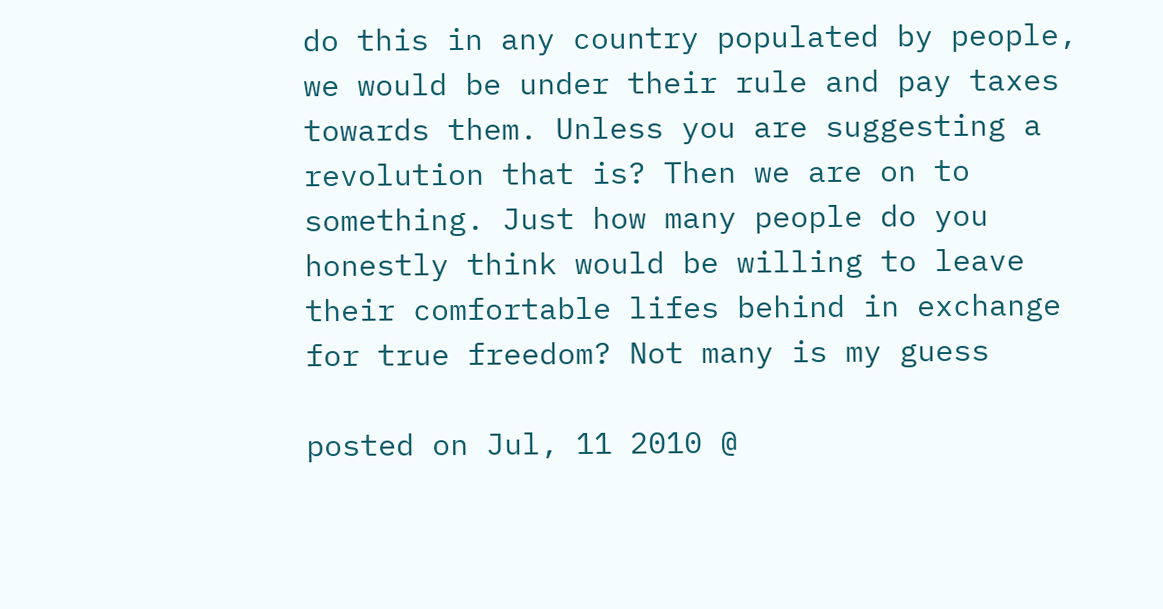do this in any country populated by people, we would be under their rule and pay taxes towards them. Unless you are suggesting a revolution that is? Then we are on to something. Just how many people do you honestly think would be willing to leave their comfortable lifes behind in exchange for true freedom? Not many is my guess

posted on Jul, 11 2010 @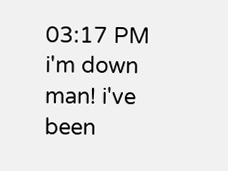03:17 PM
i'm down man! i've been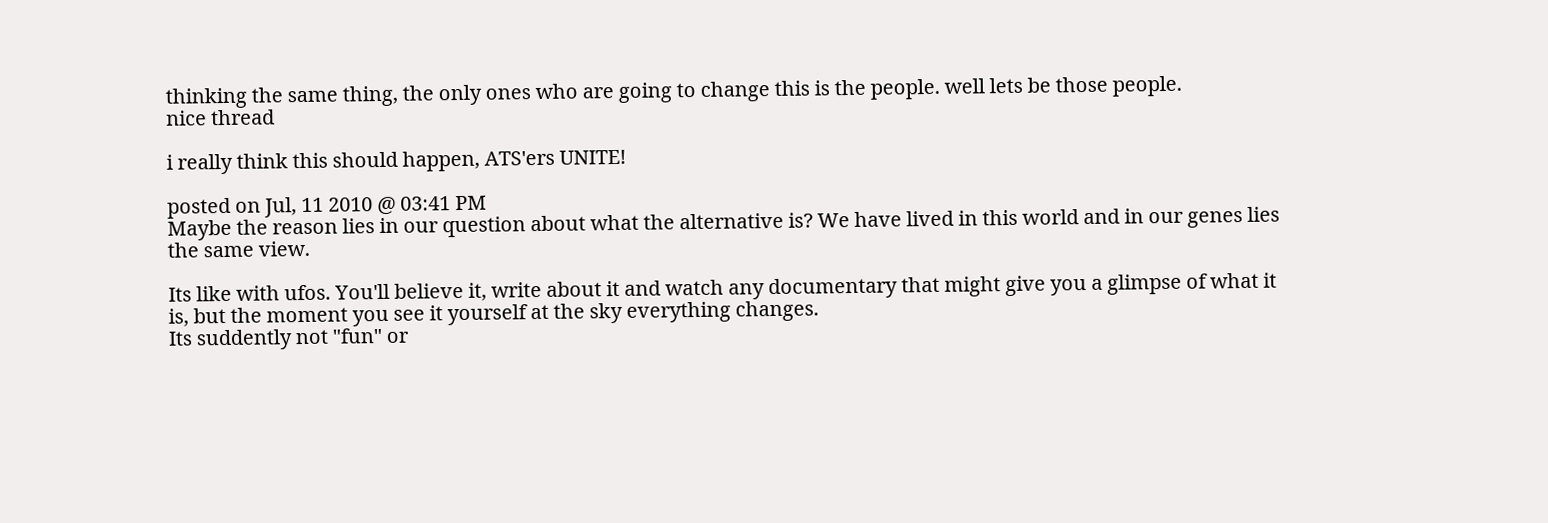thinking the same thing, the only ones who are going to change this is the people. well lets be those people.
nice thread

i really think this should happen, ATS'ers UNITE!

posted on Jul, 11 2010 @ 03:41 PM
Maybe the reason lies in our question about what the alternative is? We have lived in this world and in our genes lies the same view.

Its like with ufos. You'll believe it, write about it and watch any documentary that might give you a glimpse of what it is, but the moment you see it yourself at the sky everything changes.
Its suddently not "fun" or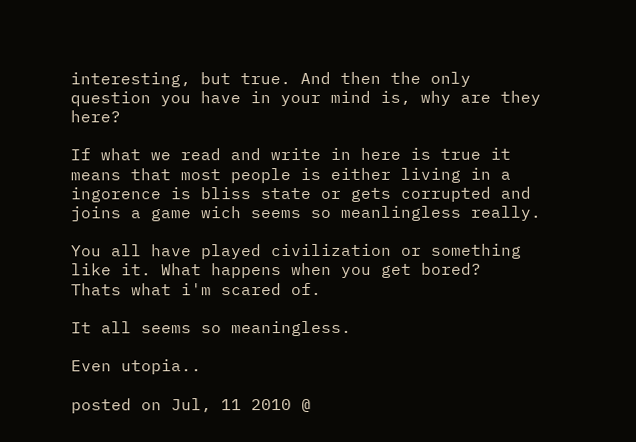interesting, but true. And then the only question you have in your mind is, why are they here?

If what we read and write in here is true it means that most people is either living in a ingorence is bliss state or gets corrupted and joins a game wich seems so meanlingless really.

You all have played civilization or something like it. What happens when you get bored?
Thats what i'm scared of.

It all seems so meaningless.

Even utopia..

posted on Jul, 11 2010 @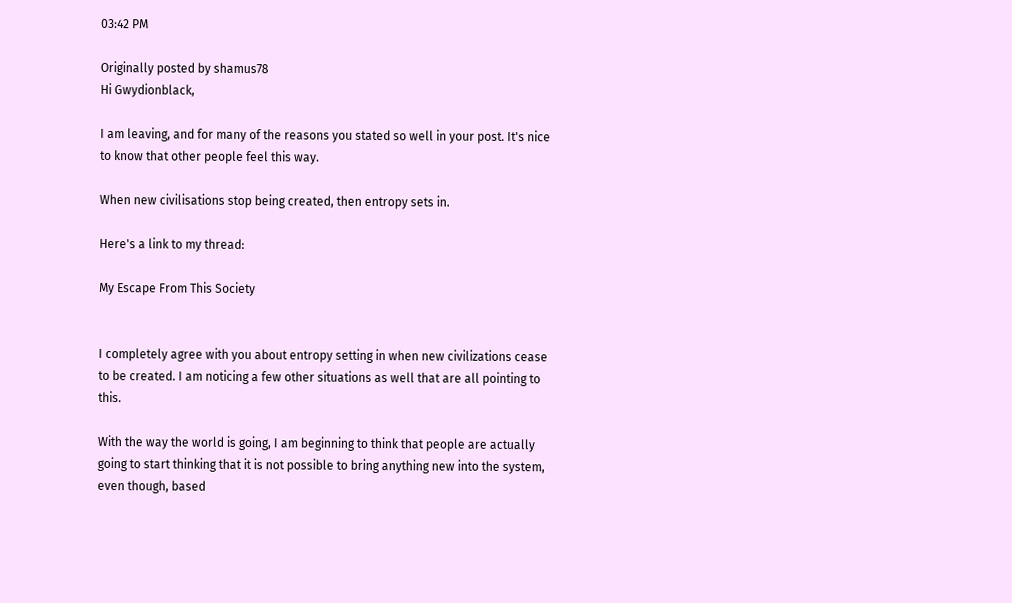03:42 PM

Originally posted by shamus78
Hi Gwydionblack,

I am leaving, and for many of the reasons you stated so well in your post. It's nice to know that other people feel this way.

When new civilisations stop being created, then entropy sets in.

Here's a link to my thread:

My Escape From This Society


I completely agree with you about entropy setting in when new civilizations cease to be created. I am noticing a few other situations as well that are all pointing to this.

With the way the world is going, I am beginning to think that people are actually going to start thinking that it is not possible to bring anything new into the system, even though, based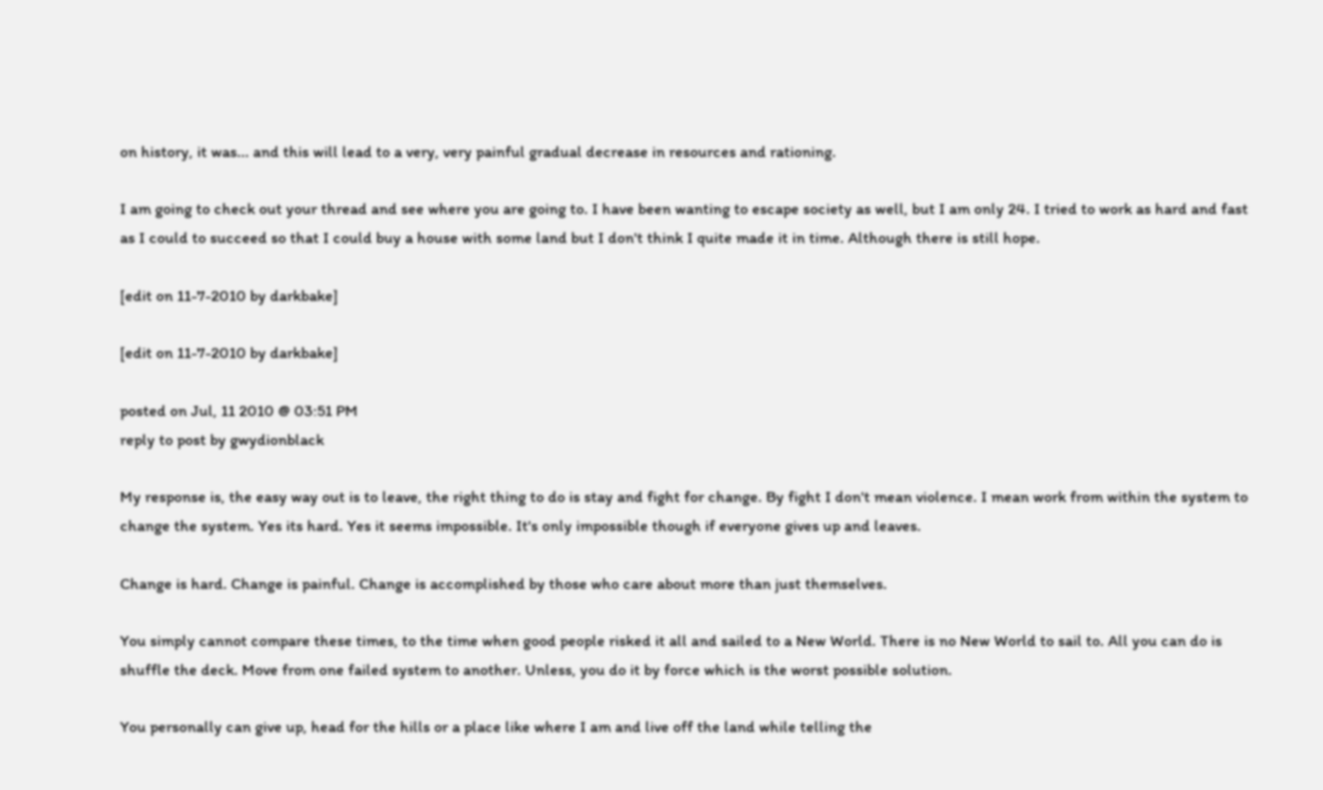on history, it was... and this will lead to a very, very painful gradual decrease in resources and rationing.

I am going to check out your thread and see where you are going to. I have been wanting to escape society as well, but I am only 24. I tried to work as hard and fast as I could to succeed so that I could buy a house with some land but I don't think I quite made it in time. Although there is still hope.

[edit on 11-7-2010 by darkbake]

[edit on 11-7-2010 by darkbake]

posted on Jul, 11 2010 @ 03:51 PM
reply to post by gwydionblack

My response is, the easy way out is to leave, the right thing to do is stay and fight for change. By fight I don't mean violence. I mean work from within the system to change the system. Yes its hard. Yes it seems impossible. It's only impossible though if everyone gives up and leaves.

Change is hard. Change is painful. Change is accomplished by those who care about more than just themselves.

You simply cannot compare these times, to the time when good people risked it all and sailed to a New World. There is no New World to sail to. All you can do is shuffle the deck. Move from one failed system to another. Unless, you do it by force which is the worst possible solution.

You personally can give up, head for the hills or a place like where I am and live off the land while telling the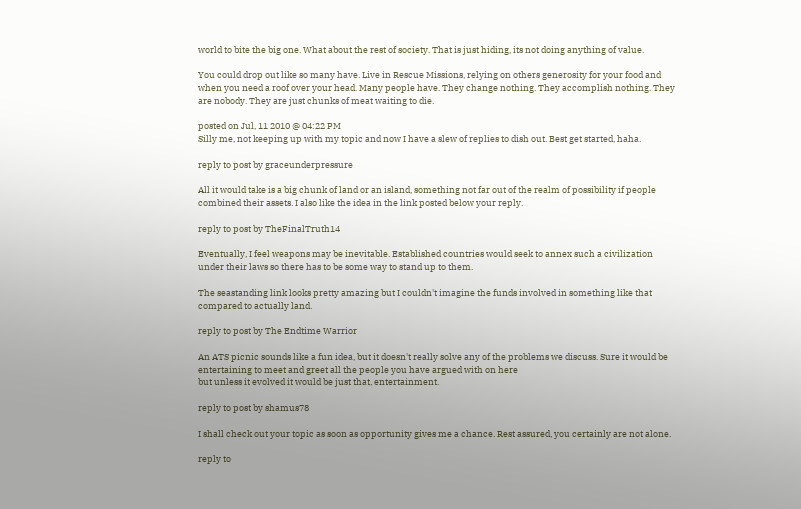world to bite the big one. What about the rest of society. That is just hiding, its not doing anything of value.

You could drop out like so many have. Live in Rescue Missions, relying on others generosity for your food and when you need a roof over your head. Many people have. They change nothing. They accomplish nothing. They are nobody. They are just chunks of meat waiting to die.

posted on Jul, 11 2010 @ 04:22 PM
Silly me, not keeping up with my topic and now I have a slew of replies to dish out. Best get started, haha.

reply to post by graceunderpressure

All it would take is a big chunk of land or an island, something not far out of the realm of possibility if people combined their assets. I also like the idea in the link posted below your reply.

reply to post by TheFinalTruth14

Eventually, I feel weapons may be inevitable. Established countries would seek to annex such a civilization under their laws so there has to be some way to stand up to them.

The seastanding link looks pretty amazing but I couldn't imagine the funds involved in something like that compared to actually land.

reply to post by The Endtime Warrior

An ATS picnic sounds like a fun idea, but it doesn't really solve any of the problems we discuss. Sure it would be entertaining to meet and greet all the people you have argued with on here
but unless it evolved it would be just that, entertainment.

reply to post by shamus78

I shall check out your topic as soon as opportunity gives me a chance. Rest assured, you certainly are not alone.

reply to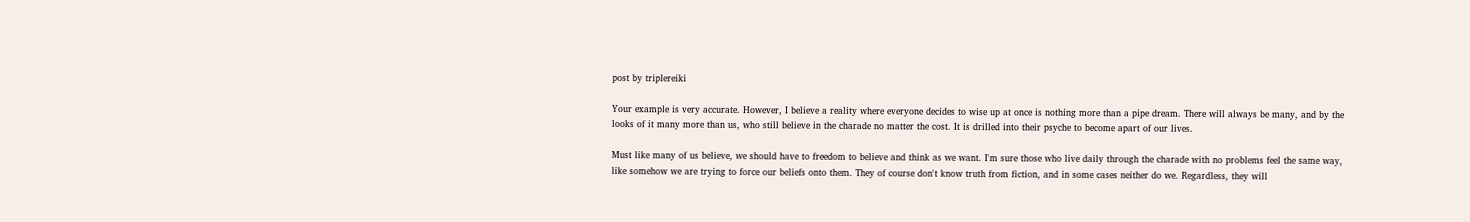post by triplereiki

Your example is very accurate. However, I believe a reality where everyone decides to wise up at once is nothing more than a pipe dream. There will always be many, and by the looks of it many more than us, who still believe in the charade no matter the cost. It is drilled into their psyche to become apart of our lives.

Must like many of us believe, we should have to freedom to believe and think as we want. I'm sure those who live daily through the charade with no problems feel the same way, like somehow we are trying to force our beliefs onto them. They of course don't know truth from fiction, and in some cases neither do we. Regardless, they will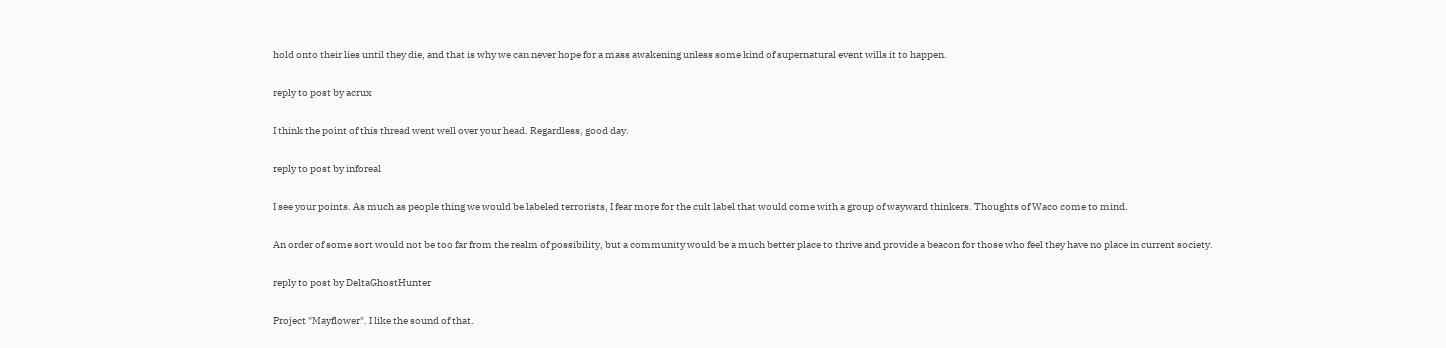hold onto their lies until they die, and that is why we can never hope for a mass awakening unless some kind of supernatural event wills it to happen.

reply to post by acrux

I think the point of this thread went well over your head. Regardless, good day.

reply to post by inforeal

I see your points. As much as people thing we would be labeled terrorists, I fear more for the cult label that would come with a group of wayward thinkers. Thoughts of Waco come to mind.

An order of some sort would not be too far from the realm of possibility, but a community would be a much better place to thrive and provide a beacon for those who feel they have no place in current society.

reply to post by DeltaGhostHunter

Project "Mayflower". I like the sound of that.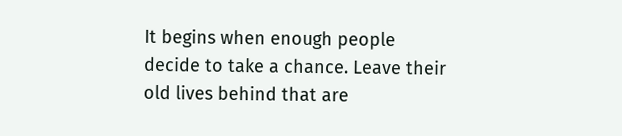It begins when enough people decide to take a chance. Leave their old lives behind that are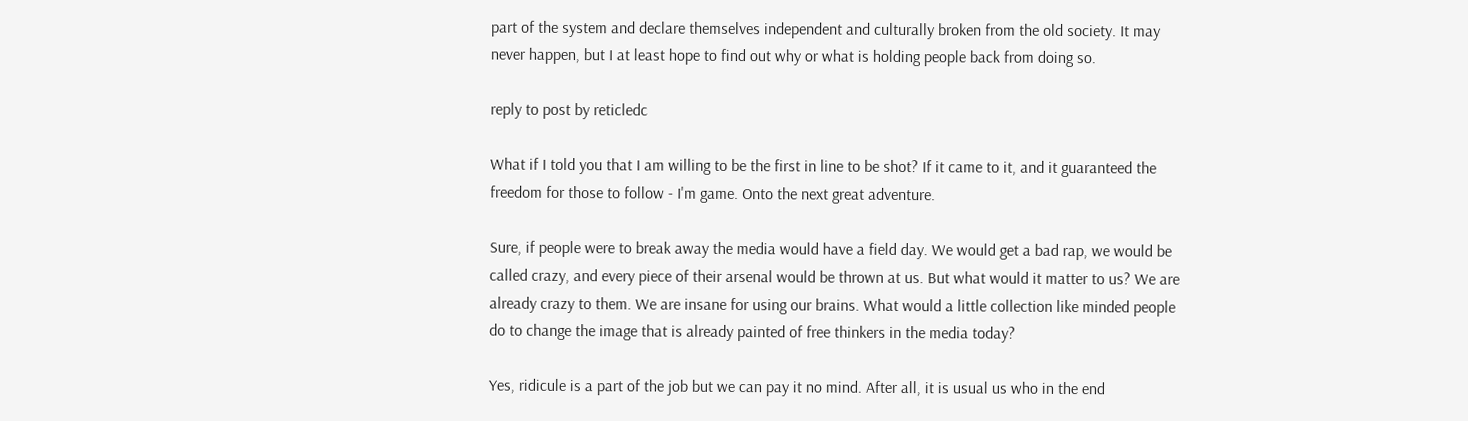part of the system and declare themselves independent and culturally broken from the old society. It may never happen, but I at least hope to find out why or what is holding people back from doing so.

reply to post by reticledc

What if I told you that I am willing to be the first in line to be shot? If it came to it, and it guaranteed the freedom for those to follow - I'm game. Onto the next great adventure.

Sure, if people were to break away the media would have a field day. We would get a bad rap, we would be called crazy, and every piece of their arsenal would be thrown at us. But what would it matter to us? We are already crazy to them. We are insane for using our brains. What would a little collection like minded people do to change the image that is already painted of free thinkers in the media today?

Yes, ridicule is a part of the job but we can pay it no mind. After all, it is usual us who in the end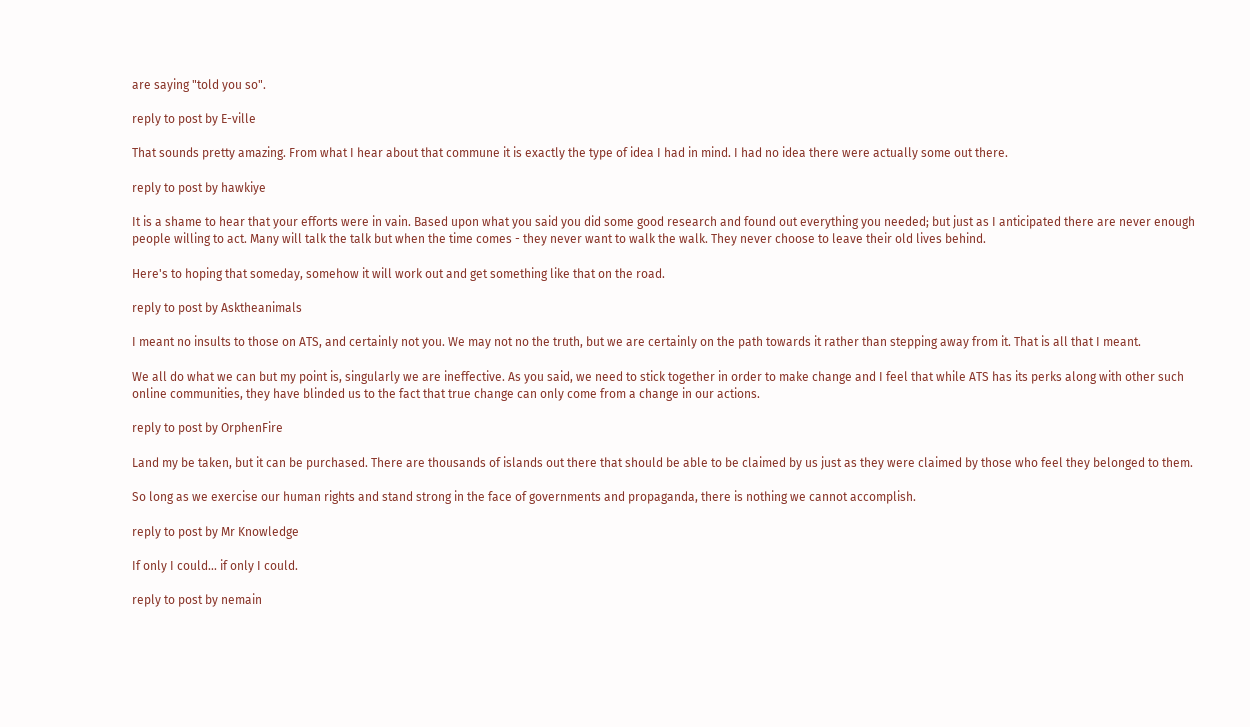are saying "told you so".

reply to post by E-ville

That sounds pretty amazing. From what I hear about that commune it is exactly the type of idea I had in mind. I had no idea there were actually some out there.

reply to post by hawkiye

It is a shame to hear that your efforts were in vain. Based upon what you said you did some good research and found out everything you needed; but just as I anticipated there are never enough people willing to act. Many will talk the talk but when the time comes - they never want to walk the walk. They never choose to leave their old lives behind.

Here's to hoping that someday, somehow it will work out and get something like that on the road.

reply to post by Asktheanimals

I meant no insults to those on ATS, and certainly not you. We may not no the truth, but we are certainly on the path towards it rather than stepping away from it. That is all that I meant.

We all do what we can but my point is, singularly we are ineffective. As you said, we need to stick together in order to make change and I feel that while ATS has its perks along with other such online communities, they have blinded us to the fact that true change can only come from a change in our actions.

reply to post by OrphenFire

Land my be taken, but it can be purchased. There are thousands of islands out there that should be able to be claimed by us just as they were claimed by those who feel they belonged to them.

So long as we exercise our human rights and stand strong in the face of governments and propaganda, there is nothing we cannot accomplish.

reply to post by Mr Knowledge

If only I could... if only I could.

reply to post by nemain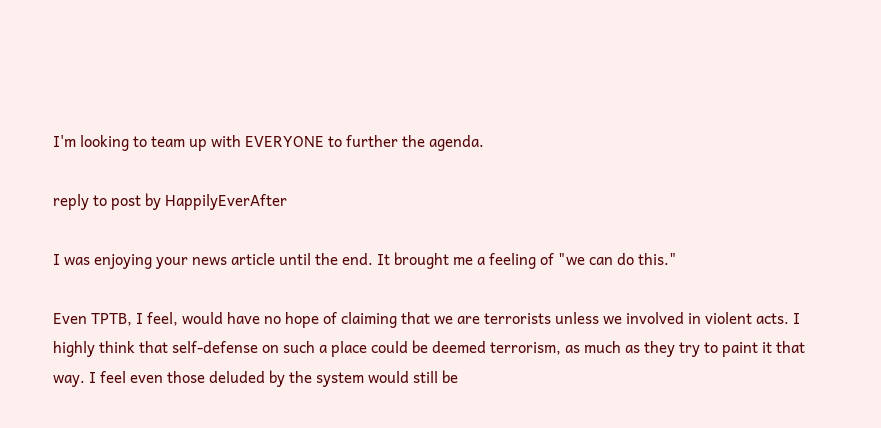I'm looking to team up with EVERYONE to further the agenda.

reply to post by HappilyEverAfter

I was enjoying your news article until the end. It brought me a feeling of "we can do this."

Even TPTB, I feel, would have no hope of claiming that we are terrorists unless we involved in violent acts. I highly think that self-defense on such a place could be deemed terrorism, as much as they try to paint it that way. I feel even those deluded by the system would still be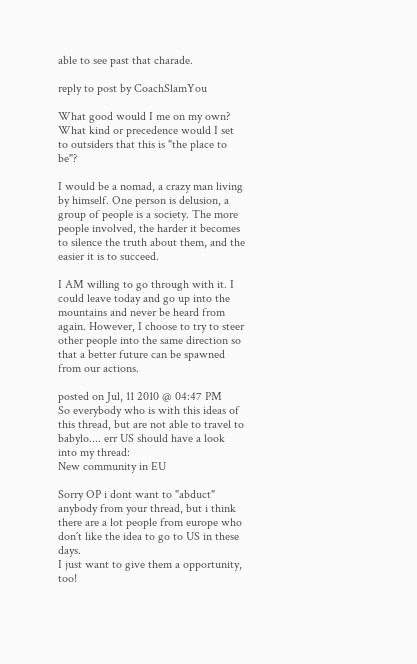able to see past that charade.

reply to post by CoachSlamYou

What good would I me on my own? What kind or precedence would I set to outsiders that this is "the place to be"?

I would be a nomad, a crazy man living by himself. One person is delusion, a group of people is a society. The more people involved, the harder it becomes to silence the truth about them, and the easier it is to succeed.

I AM willing to go through with it. I could leave today and go up into the mountains and never be heard from again. However, I choose to try to steer other people into the same direction so that a better future can be spawned from our actions.

posted on Jul, 11 2010 @ 04:47 PM
So everybody who is with this ideas of this thread, but are not able to travel to babylo.... err US should have a look into my thread:
New community in EU

Sorry OP i dont want to "abduct" anybody from your thread, but i think there are a lot people from europe who don´t like the idea to go to US in these days.
I just want to give them a opportunity, too!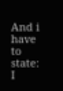And i have to state: I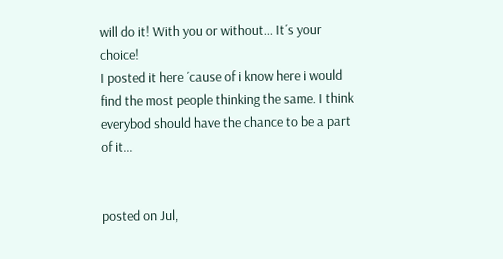will do it! With you or without... It´s your choice!
I posted it here ´cause of i know here i would find the most people thinking the same. I think everybod should have the chance to be a part of it...


posted on Jul,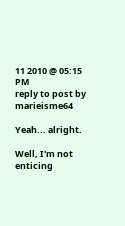11 2010 @ 05:15 PM
reply to post by marieisme64

Yeah... alright.

Well, I'm not enticing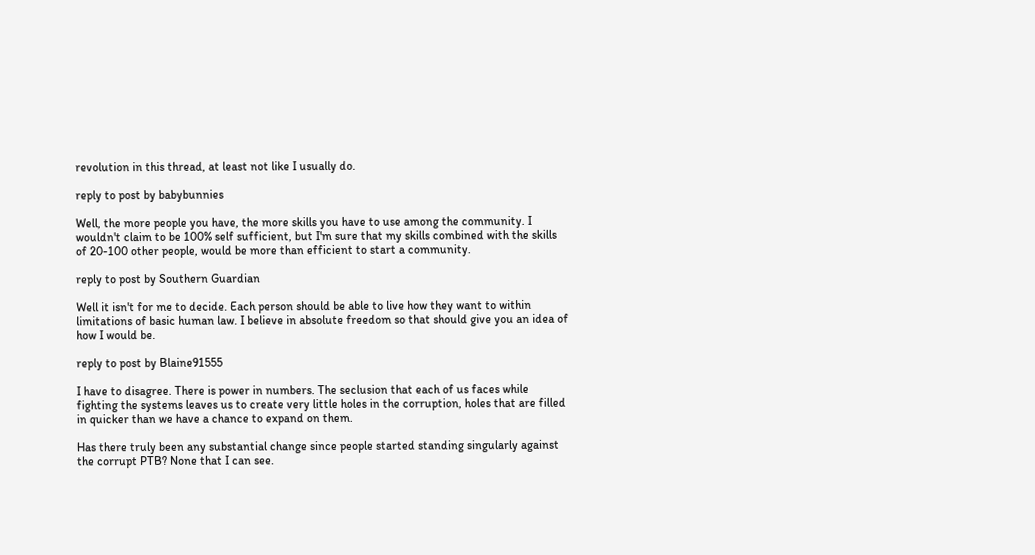revolution in this thread, at least not like I usually do.

reply to post by babybunnies

Well, the more people you have, the more skills you have to use among the community. I wouldn't claim to be 100% self sufficient, but I'm sure that my skills combined with the skills of 20-100 other people, would be more than efficient to start a community.

reply to post by Southern Guardian

Well it isn't for me to decide. Each person should be able to live how they want to within limitations of basic human law. I believe in absolute freedom so that should give you an idea of how I would be.

reply to post by Blaine91555

I have to disagree. There is power in numbers. The seclusion that each of us faces while fighting the systems leaves us to create very little holes in the corruption, holes that are filled in quicker than we have a chance to expand on them.

Has there truly been any substantial change since people started standing singularly against the corrupt PTB? None that I can see.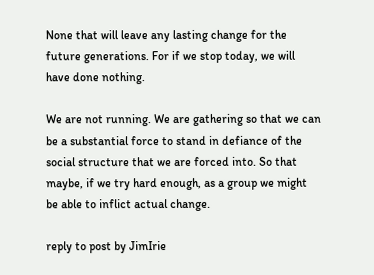None that will leave any lasting change for the future generations. For if we stop today, we will have done nothing.

We are not running. We are gathering so that we can be a substantial force to stand in defiance of the social structure that we are forced into. So that maybe, if we try hard enough, as a group we might be able to inflict actual change.

reply to post by JimIrie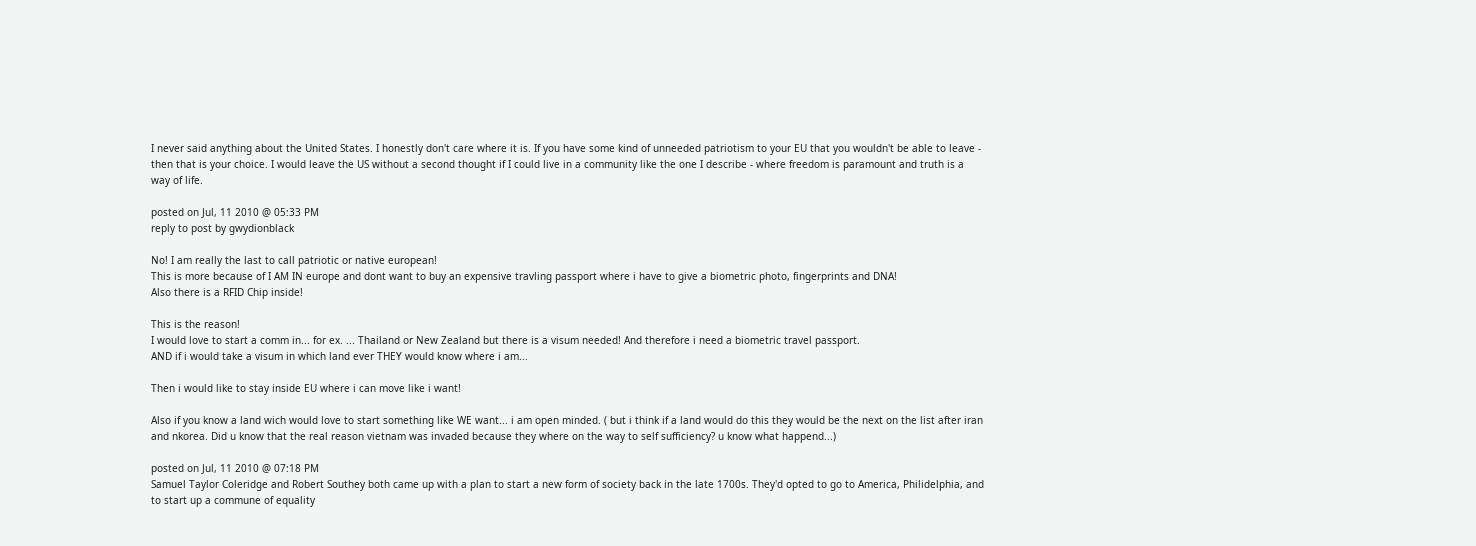I never said anything about the United States. I honestly don't care where it is. If you have some kind of unneeded patriotism to your EU that you wouldn't be able to leave - then that is your choice. I would leave the US without a second thought if I could live in a community like the one I describe - where freedom is paramount and truth is a way of life.

posted on Jul, 11 2010 @ 05:33 PM
reply to post by gwydionblack

No! I am really the last to call patriotic or native european!
This is more because of I AM IN europe and dont want to buy an expensive travling passport where i have to give a biometric photo, fingerprints and DNA!
Also there is a RFID Chip inside!

This is the reason!
I would love to start a comm in... for ex. ... Thailand or New Zealand but there is a visum needed! And therefore i need a biometric travel passport.
AND if i would take a visum in which land ever THEY would know where i am...

Then i would like to stay inside EU where i can move like i want!

Also if you know a land wich would love to start something like WE want... i am open minded. ( but i think if a land would do this they would be the next on the list after iran and nkorea. Did u know that the real reason vietnam was invaded because they where on the way to self sufficiency? u know what happend...)

posted on Jul, 11 2010 @ 07:18 PM
Samuel Taylor Coleridge and Robert Southey both came up with a plan to start a new form of society back in the late 1700s. They'd opted to go to America, Philidelphia, and to start up a commune of equality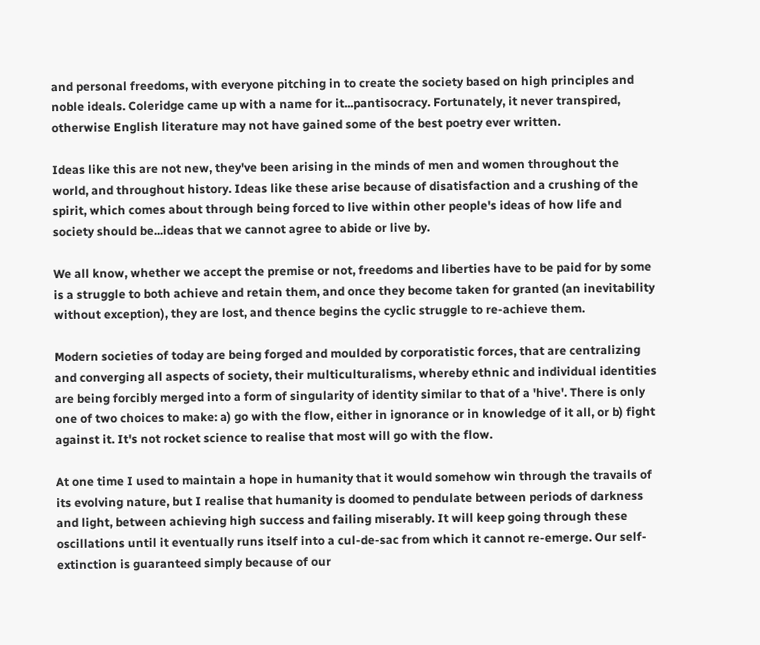and personal freedoms, with everyone pitching in to create the society based on high principles and noble ideals. Coleridge came up with a name for it...pantisocracy. Fortunately, it never transpired, otherwise English literature may not have gained some of the best poetry ever written.

Ideas like this are not new, they've been arising in the minds of men and women throughout the world, and throughout history. Ideas like these arise because of disatisfaction and a crushing of the spirit, which comes about through being forced to live within other people's ideas of how life and society should be...ideas that we cannot agree to abide or live by.

We all know, whether we accept the premise or not, freedoms and liberties have to be paid for by some is a struggle to both achieve and retain them, and once they become taken for granted (an inevitability without exception), they are lost, and thence begins the cyclic struggle to re-achieve them.

Modern societies of today are being forged and moulded by corporatistic forces, that are centralizing and converging all aspects of society, their multiculturalisms, whereby ethnic and individual identities are being forcibly merged into a form of singularity of identity similar to that of a 'hive'. There is only one of two choices to make: a) go with the flow, either in ignorance or in knowledge of it all, or b) fight against it. It's not rocket science to realise that most will go with the flow.

At one time I used to maintain a hope in humanity that it would somehow win through the travails of its evolving nature, but I realise that humanity is doomed to pendulate between periods of darkness and light, between achieving high success and failing miserably. It will keep going through these oscillations until it eventually runs itself into a cul-de-sac from which it cannot re-emerge. Our self-extinction is guaranteed simply because of our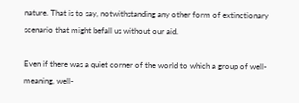nature. That is to say, notwithstanding any other form of extinctionary scenario that might befall us without our aid.

Even if there was a quiet corner of the world to which a group of well-meaning, well-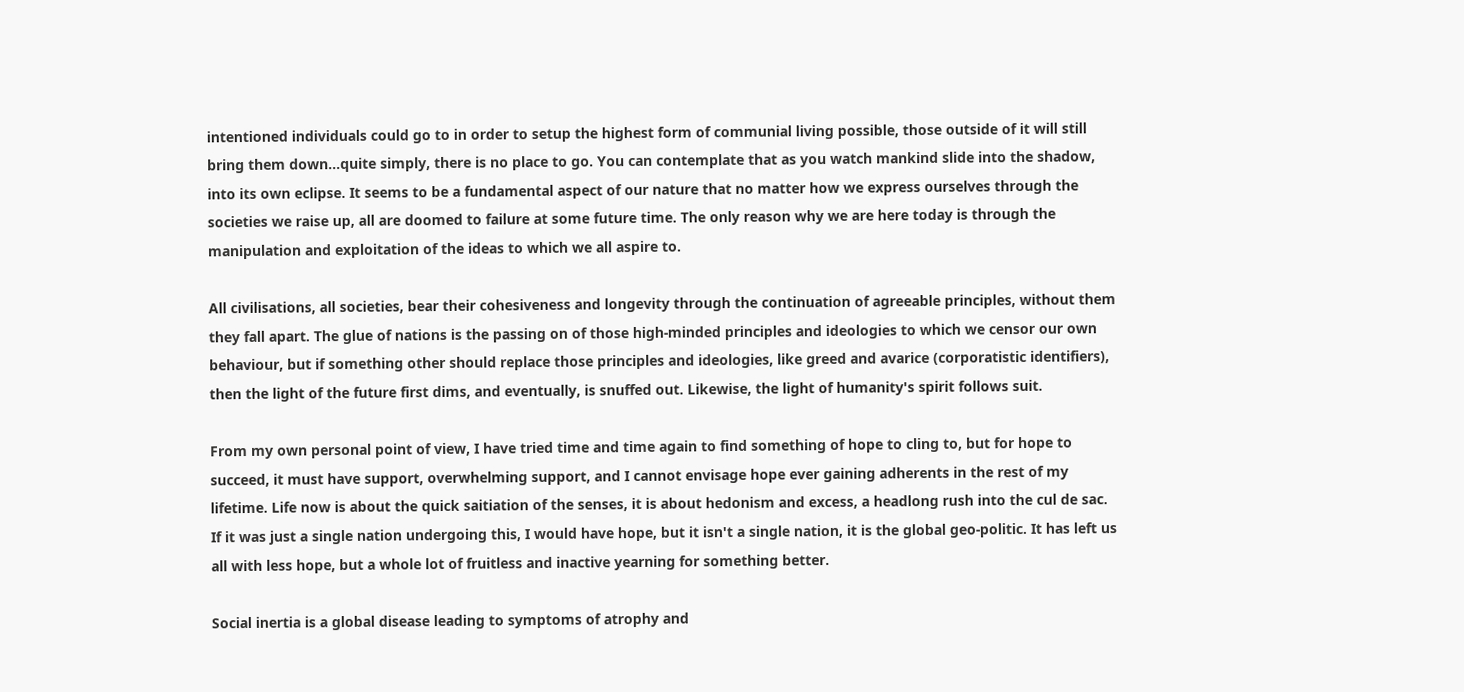intentioned individuals could go to in order to setup the highest form of communial living possible, those outside of it will still bring them down...quite simply, there is no place to go. You can contemplate that as you watch mankind slide into the shadow, into its own eclipse. It seems to be a fundamental aspect of our nature that no matter how we express ourselves through the societies we raise up, all are doomed to failure at some future time. The only reason why we are here today is through the manipulation and exploitation of the ideas to which we all aspire to.

All civilisations, all societies, bear their cohesiveness and longevity through the continuation of agreeable principles, without them they fall apart. The glue of nations is the passing on of those high-minded principles and ideologies to which we censor our own behaviour, but if something other should replace those principles and ideologies, like greed and avarice (corporatistic identifiers), then the light of the future first dims, and eventually, is snuffed out. Likewise, the light of humanity's spirit follows suit.

From my own personal point of view, I have tried time and time again to find something of hope to cling to, but for hope to succeed, it must have support, overwhelming support, and I cannot envisage hope ever gaining adherents in the rest of my lifetime. Life now is about the quick saitiation of the senses, it is about hedonism and excess, a headlong rush into the cul de sac. If it was just a single nation undergoing this, I would have hope, but it isn't a single nation, it is the global geo-politic. It has left us all with less hope, but a whole lot of fruitless and inactive yearning for something better.

Social inertia is a global disease leading to symptoms of atrophy and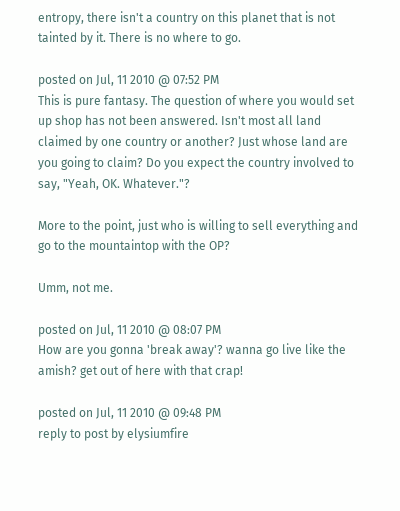entropy, there isn't a country on this planet that is not tainted by it. There is no where to go.

posted on Jul, 11 2010 @ 07:52 PM
This is pure fantasy. The question of where you would set up shop has not been answered. Isn't most all land claimed by one country or another? Just whose land are you going to claim? Do you expect the country involved to say, "Yeah, OK. Whatever."?

More to the point, just who is willing to sell everything and go to the mountaintop with the OP?

Umm, not me.

posted on Jul, 11 2010 @ 08:07 PM
How are you gonna 'break away'? wanna go live like the amish? get out of here with that crap!

posted on Jul, 11 2010 @ 09:48 PM
reply to post by elysiumfire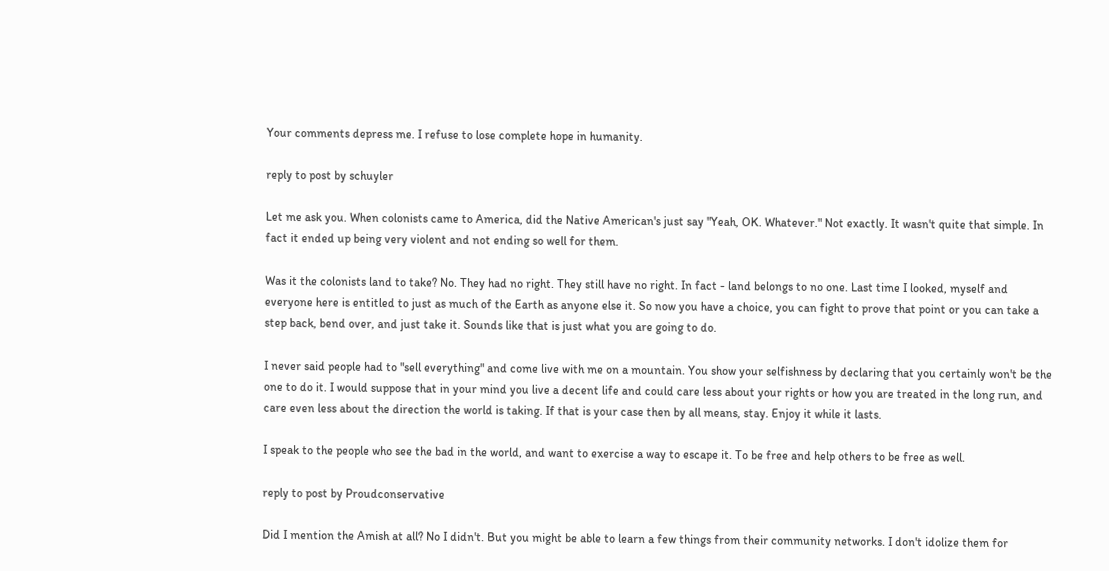Your comments depress me. I refuse to lose complete hope in humanity.

reply to post by schuyler

Let me ask you. When colonists came to America, did the Native American's just say "Yeah, OK. Whatever." Not exactly. It wasn't quite that simple. In fact it ended up being very violent and not ending so well for them.

Was it the colonists land to take? No. They had no right. They still have no right. In fact - land belongs to no one. Last time I looked, myself and everyone here is entitled to just as much of the Earth as anyone else it. So now you have a choice, you can fight to prove that point or you can take a step back, bend over, and just take it. Sounds like that is just what you are going to do.

I never said people had to "sell everything" and come live with me on a mountain. You show your selfishness by declaring that you certainly won't be the one to do it. I would suppose that in your mind you live a decent life and could care less about your rights or how you are treated in the long run, and care even less about the direction the world is taking. If that is your case then by all means, stay. Enjoy it while it lasts.

I speak to the people who see the bad in the world, and want to exercise a way to escape it. To be free and help others to be free as well.

reply to post by Proudconservative

Did I mention the Amish at all? No I didn't. But you might be able to learn a few things from their community networks. I don't idolize them for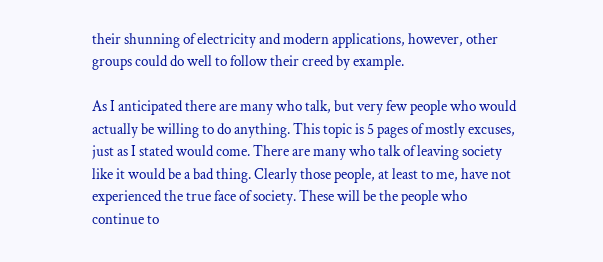their shunning of electricity and modern applications, however, other groups could do well to follow their creed by example.

As I anticipated there are many who talk, but very few people who would actually be willing to do anything. This topic is 5 pages of mostly excuses, just as I stated would come. There are many who talk of leaving society like it would be a bad thing. Clearly those people, at least to me, have not experienced the true face of society. These will be the people who continue to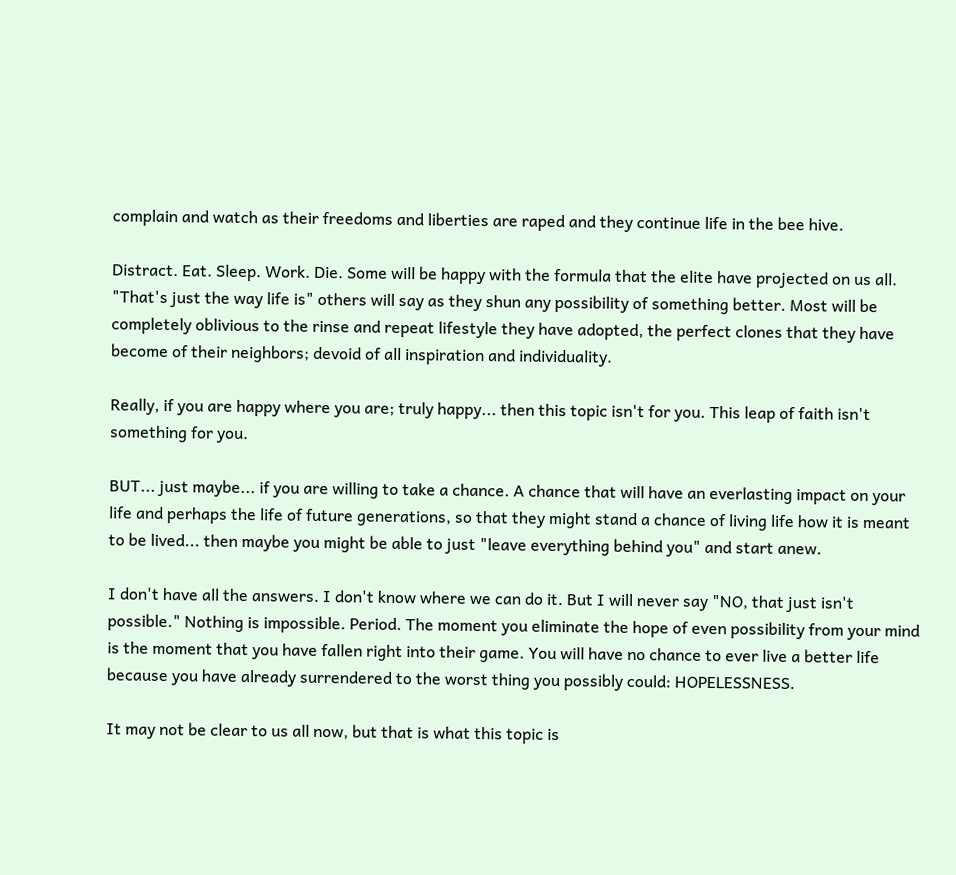complain and watch as their freedoms and liberties are raped and they continue life in the bee hive.

Distract. Eat. Sleep. Work. Die. Some will be happy with the formula that the elite have projected on us all. "That's just the way life is" others will say as they shun any possibility of something better. Most will be completely oblivious to the rinse and repeat lifestyle they have adopted, the perfect clones that they have become of their neighbors; devoid of all inspiration and individuality.

Really, if you are happy where you are; truly happy... then this topic isn't for you. This leap of faith isn't something for you.

BUT... just maybe... if you are willing to take a chance. A chance that will have an everlasting impact on your life and perhaps the life of future generations, so that they might stand a chance of living life how it is meant to be lived... then maybe you might be able to just "leave everything behind you" and start anew.

I don't have all the answers. I don't know where we can do it. But I will never say "NO, that just isn't possible." Nothing is impossible. Period. The moment you eliminate the hope of even possibility from your mind is the moment that you have fallen right into their game. You will have no chance to ever live a better life because you have already surrendered to the worst thing you possibly could: HOPELESSNESS.

It may not be clear to us all now, but that is what this topic is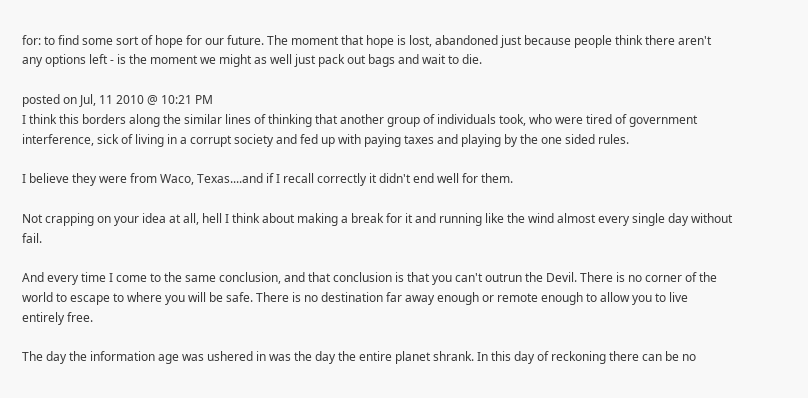for: to find some sort of hope for our future. The moment that hope is lost, abandoned just because people think there aren't any options left - is the moment we might as well just pack out bags and wait to die.

posted on Jul, 11 2010 @ 10:21 PM
I think this borders along the similar lines of thinking that another group of individuals took, who were tired of government interference, sick of living in a corrupt society and fed up with paying taxes and playing by the one sided rules.

I believe they were from Waco, Texas....and if I recall correctly it didn't end well for them.

Not crapping on your idea at all, hell I think about making a break for it and running like the wind almost every single day without fail.

And every time I come to the same conclusion, and that conclusion is that you can't outrun the Devil. There is no corner of the world to escape to where you will be safe. There is no destination far away enough or remote enough to allow you to live entirely free.

The day the information age was ushered in was the day the entire planet shrank. In this day of reckoning there can be no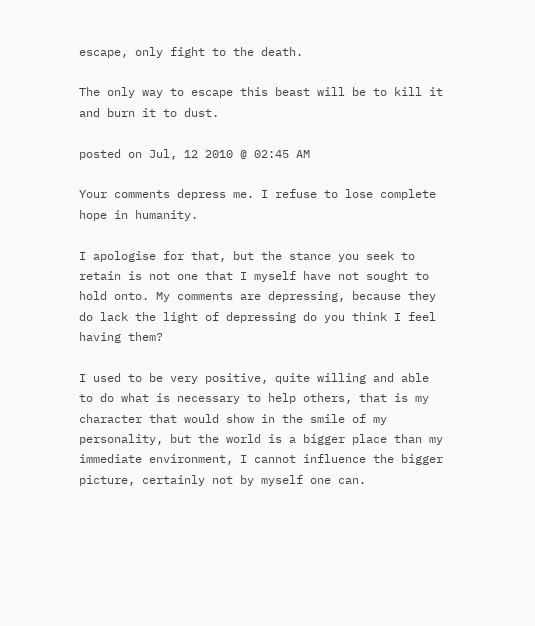escape, only fight to the death.

The only way to escape this beast will be to kill it and burn it to dust.

posted on Jul, 12 2010 @ 02:45 AM

Your comments depress me. I refuse to lose complete hope in humanity.

I apologise for that, but the stance you seek to retain is not one that I myself have not sought to hold onto. My comments are depressing, because they do lack the light of depressing do you think I feel having them?

I used to be very positive, quite willing and able to do what is necessary to help others, that is my character that would show in the smile of my personality, but the world is a bigger place than my immediate environment, I cannot influence the bigger picture, certainly not by myself one can.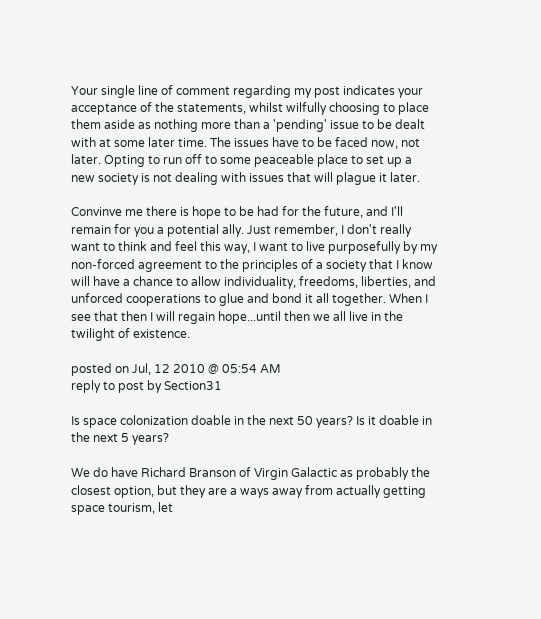Your single line of comment regarding my post indicates your acceptance of the statements, whilst wilfully choosing to place them aside as nothing more than a 'pending' issue to be dealt with at some later time. The issues have to be faced now, not later. Opting to run off to some peaceable place to set up a new society is not dealing with issues that will plague it later.

Convinve me there is hope to be had for the future, and I'll remain for you a potential ally. Just remember, I don't really want to think and feel this way, I want to live purposefully by my non-forced agreement to the principles of a society that I know will have a chance to allow individuality, freedoms, liberties, and unforced cooperations to glue and bond it all together. When I see that then I will regain hope...until then we all live in the twilight of existence.

posted on Jul, 12 2010 @ 05:54 AM
reply to post by Section31

Is space colonization doable in the next 50 years? Is it doable in the next 5 years?

We do have Richard Branson of Virgin Galactic as probably the closest option, but they are a ways away from actually getting space tourism, let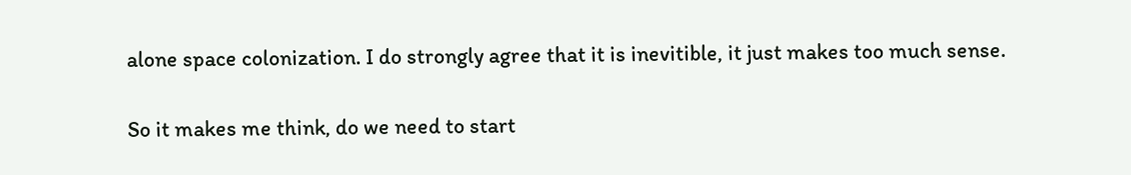alone space colonization. I do strongly agree that it is inevitible, it just makes too much sense.

So it makes me think, do we need to start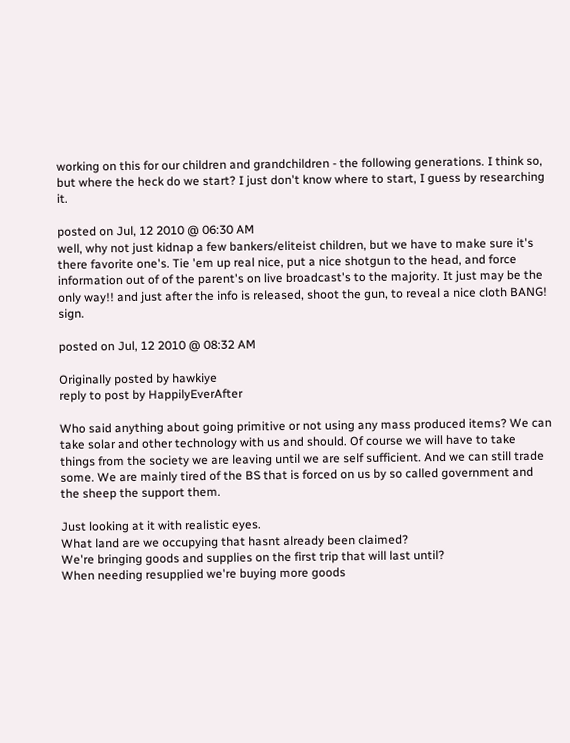working on this for our children and grandchildren - the following generations. I think so, but where the heck do we start? I just don't know where to start, I guess by researching it.

posted on Jul, 12 2010 @ 06:30 AM
well, why not just kidnap a few bankers/eliteist children, but we have to make sure it's there favorite one's. Tie 'em up real nice, put a nice shotgun to the head, and force information out of of the parent's on live broadcast's to the majority. It just may be the only way!! and just after the info is released, shoot the gun, to reveal a nice cloth BANG! sign.

posted on Jul, 12 2010 @ 08:32 AM

Originally posted by hawkiye
reply to post by HappilyEverAfter

Who said anything about going primitive or not using any mass produced items? We can take solar and other technology with us and should. Of course we will have to take things from the society we are leaving until we are self sufficient. And we can still trade some. We are mainly tired of the BS that is forced on us by so called government and the sheep the support them.

Just looking at it with realistic eyes.
What land are we occupying that hasnt already been claimed?
We're bringing goods and supplies on the first trip that will last until?
When needing resupplied we're buying more goods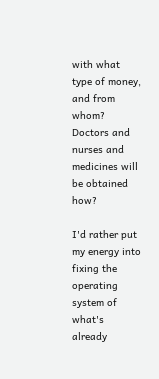with what type of money, and from whom?
Doctors and nurses and medicines will be obtained how?

I'd rather put my energy into fixing the operating system of what's already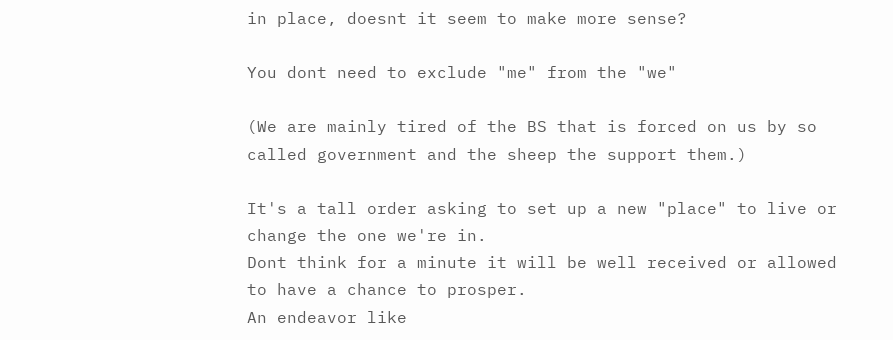in place, doesnt it seem to make more sense?

You dont need to exclude "me" from the "we"

(We are mainly tired of the BS that is forced on us by so called government and the sheep the support them.)

It's a tall order asking to set up a new "place" to live or change the one we're in.
Dont think for a minute it will be well received or allowed to have a chance to prosper.
An endeavor like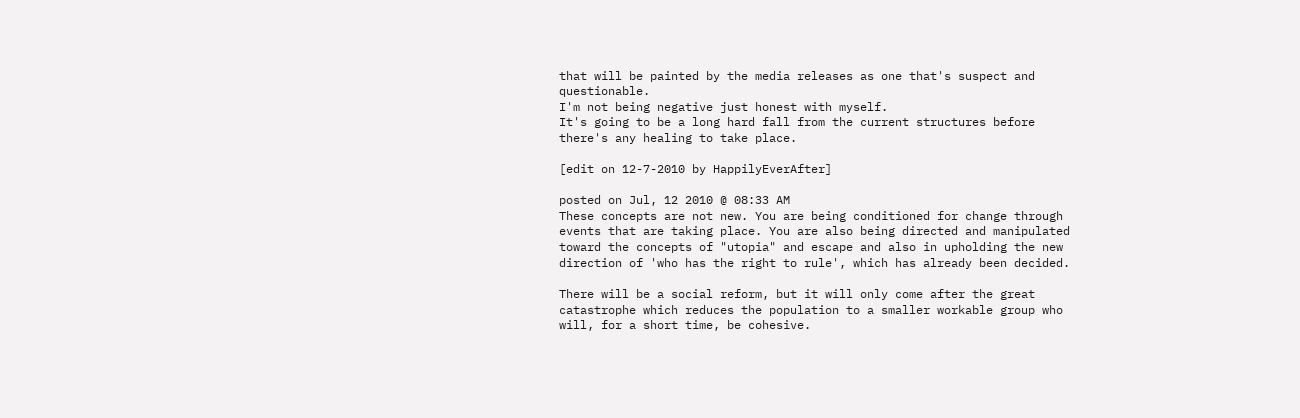that will be painted by the media releases as one that's suspect and questionable.
I'm not being negative just honest with myself.
It's going to be a long hard fall from the current structures before there's any healing to take place.

[edit on 12-7-2010 by HappilyEverAfter]

posted on Jul, 12 2010 @ 08:33 AM
These concepts are not new. You are being conditioned for change through events that are taking place. You are also being directed and manipulated toward the concepts of "utopia" and escape and also in upholding the new direction of 'who has the right to rule', which has already been decided.

There will be a social reform, but it will only come after the great catastrophe which reduces the population to a smaller workable group who will, for a short time, be cohesive.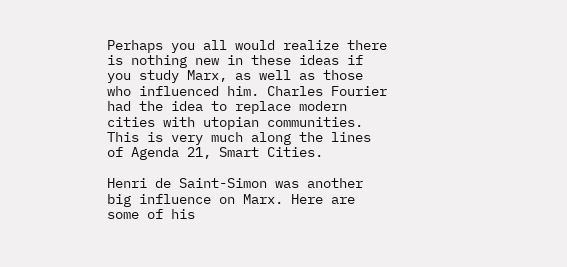Perhaps you all would realize there is nothing new in these ideas if you study Marx, as well as those who influenced him. Charles Fourier had the idea to replace modern cities with utopian communities. This is very much along the lines of Agenda 21, Smart Cities.

Henri de Saint-Simon was another big influence on Marx. Here are some of his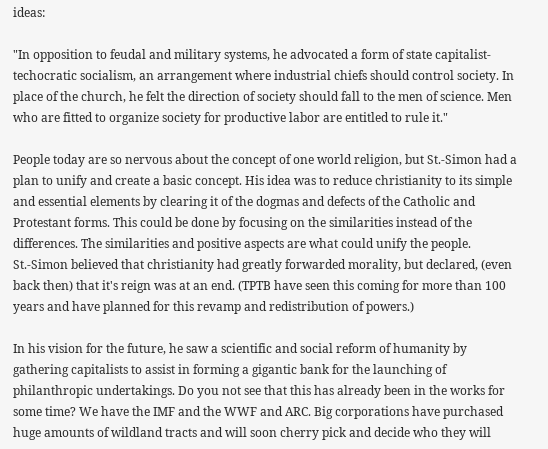ideas:

"In opposition to feudal and military systems, he advocated a form of state capitalist-techocratic socialism, an arrangement where industrial chiefs should control society. In place of the church, he felt the direction of society should fall to the men of science. Men who are fitted to organize society for productive labor are entitled to rule it."

People today are so nervous about the concept of one world religion, but St.-Simon had a plan to unify and create a basic concept. His idea was to reduce christianity to its simple and essential elements by clearing it of the dogmas and defects of the Catholic and Protestant forms. This could be done by focusing on the similarities instead of the differences. The similarities and positive aspects are what could unify the people. St.-Simon believed that christianity had greatly forwarded morality, but declared, (even back then) that it's reign was at an end. (TPTB have seen this coming for more than 100 years and have planned for this revamp and redistribution of powers.)

In his vision for the future, he saw a scientific and social reform of humanity by gathering capitalists to assist in forming a gigantic bank for the launching of philanthropic undertakings. Do you not see that this has already been in the works for some time? We have the IMF and the WWF and ARC. Big corporations have purchased huge amounts of wildland tracts and will soon cherry pick and decide who they will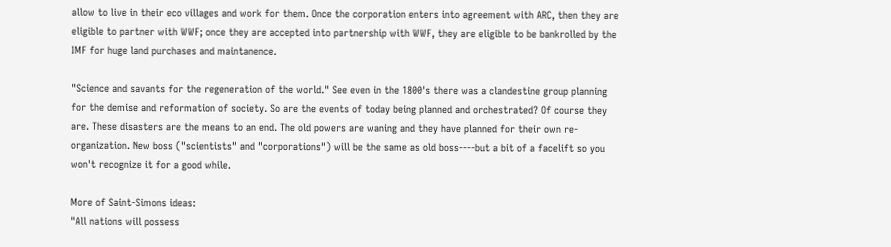allow to live in their eco villages and work for them. Once the corporation enters into agreement with ARC, then they are eligible to partner with WWF; once they are accepted into partnership with WWF, they are eligible to be bankrolled by the IMF for huge land purchases and maintanence.

"Science and savants for the regeneration of the world." See even in the 1800's there was a clandestine group planning for the demise and reformation of society. So are the events of today being planned and orchestrated? Of course they are. These disasters are the means to an end. The old powers are waning and they have planned for their own re-organization. New boss ("scientists" and "corporations") will be the same as old boss----but a bit of a facelift so you won't recognize it for a good while.

More of Saint-Simons ideas:
"All nations will possess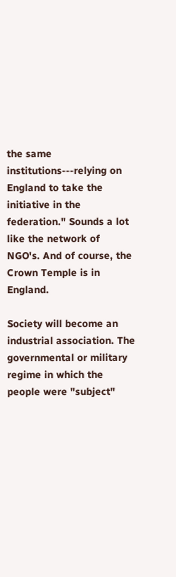the same institutions---relying on England to take the initiative in the federation." Sounds a lot like the network of NGO's. And of course, the Crown Temple is in England.

Society will become an industrial association. The governmental or military regime in which the people were "subject"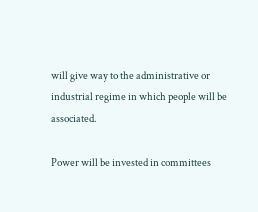will give way to the administrative or industrial regime in which people will be associated.

Power will be invested in committees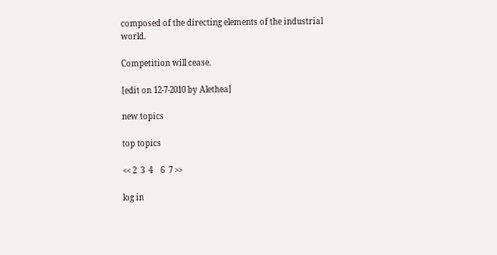composed of the directing elements of the industrial world.

Competition will cease.

[edit on 12-7-2010 by Alethea]

new topics

top topics

<< 2  3  4    6  7 >>

log in